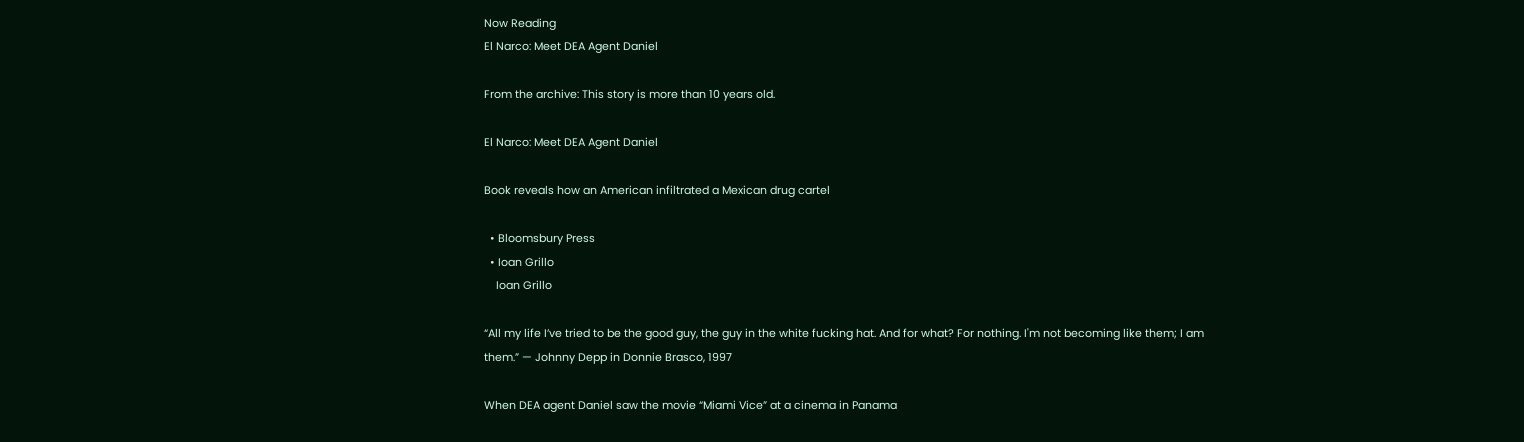Now Reading
El Narco: Meet DEA Agent Daniel

From the archive: This story is more than 10 years old.

El Narco: Meet DEA Agent Daniel

Book reveals how an American infiltrated a Mexican drug cartel

  • Bloomsbury Press
  • Ioan Grillo
    Ioan Grillo

“All my life I’ve tried to be the good guy, the guy in the white fucking hat. And for what? For nothing. I'm not becoming like them; I am them.” — Johnny Depp in Donnie Brasco, 1997

When DEA agent Daniel saw the movie “Miami Vice” at a cinema in Panama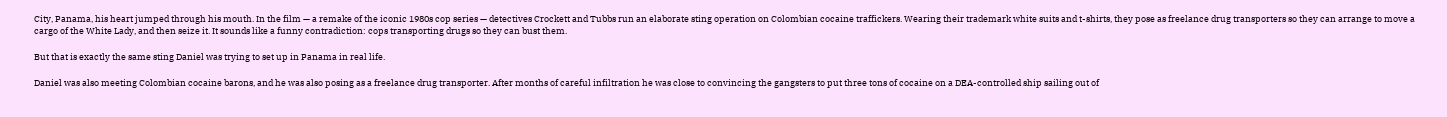City, Panama, his heart jumped through his mouth. In the film — a remake of the iconic 1980s cop series — detectives Crockett and Tubbs run an elaborate sting operation on Colombian cocaine traffickers. Wearing their trademark white suits and t-shirts, they pose as freelance drug transporters so they can arrange to move a cargo of the White Lady, and then seize it. It sounds like a funny contradiction: cops transporting drugs so they can bust them.

But that is exactly the same sting Daniel was trying to set up in Panama in real life.

Daniel was also meeting Colombian cocaine barons, and he was also posing as a freelance drug transporter. After months of careful infiltration he was close to convincing the gangsters to put three tons of cocaine on a DEA-controlled ship sailing out of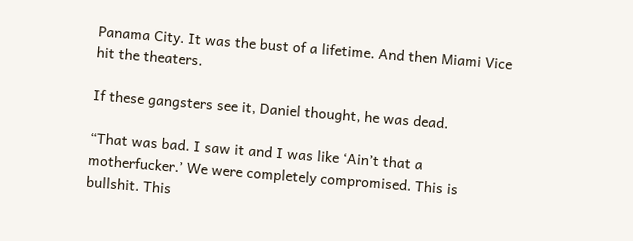Panama City. It was the bust of a lifetime. And then Miami Vice hit the theaters.

If these gangsters see it, Daniel thought, he was dead.

“That was bad. I saw it and I was like ‘Ain’t that a motherfucker.’ We were completely compromised. This is bullshit. This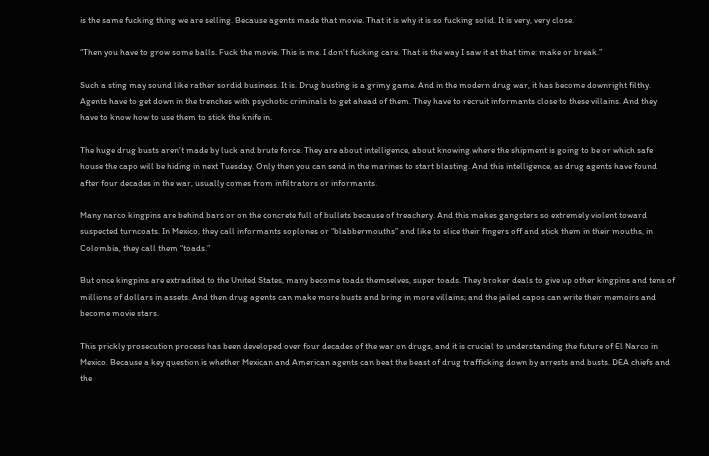is the same fucking thing we are selling. Because agents made that movie. That it is why it is so fucking solid. It is very, very close.

“Then you have to grow some balls. Fuck the movie. This is me. I don’t fucking care. That is the way I saw it at that time: make or break.”

Such a sting may sound like rather sordid business. It is. Drug busting is a grimy game. And in the modern drug war, it has become downright filthy. Agents have to get down in the trenches with psychotic criminals to get ahead of them. They have to recruit informants close to these villains. And they have to know how to use them to stick the knife in.

The huge drug busts aren’t made by luck and brute force. They are about intelligence, about knowing where the shipment is going to be or which safe house the capo will be hiding in next Tuesday. Only then you can send in the marines to start blasting. And this intelligence, as drug agents have found after four decades in the war, usually comes from infiltrators or informants.

Many narco kingpins are behind bars or on the concrete full of bullets because of treachery. And this makes gangsters so extremely violent toward suspected turncoats. In Mexico, they call informants soplones or “blabbermouths” and like to slice their fingers off and stick them in their mouths, in Colombia, they call them “toads.”

But once kingpins are extradited to the United States, many become toads themselves, super toads. They broker deals to give up other kingpins and tens of millions of dollars in assets. And then drug agents can make more busts and bring in more villains; and the jailed capos can write their memoirs and become movie stars.

This prickly prosecution process has been developed over four decades of the war on drugs, and it is crucial to understanding the future of El Narco in Mexico. Because a key question is whether Mexican and American agents can beat the beast of drug trafficking down by arrests and busts. DEA chiefs and the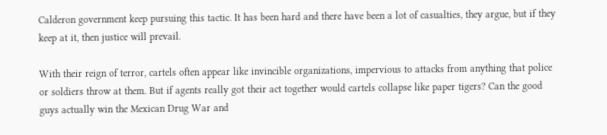Calderon government keep pursuing this tactic. It has been hard and there have been a lot of casualties, they argue, but if they keep at it, then justice will prevail.

With their reign of terror, cartels often appear like invincible organizations, impervious to attacks from anything that police or soldiers throw at them. But if agents really got their act together would cartels collapse like paper tigers? Can the good guys actually win the Mexican Drug War and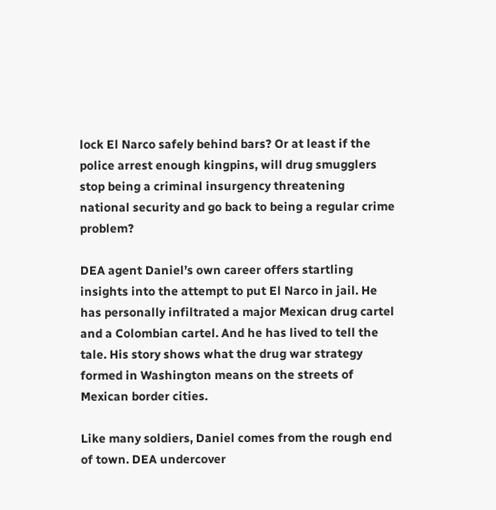lock El Narco safely behind bars? Or at least if the police arrest enough kingpins, will drug smugglers stop being a criminal insurgency threatening national security and go back to being a regular crime problem?

DEA agent Daniel’s own career offers startling insights into the attempt to put El Narco in jail. He has personally infiltrated a major Mexican drug cartel and a Colombian cartel. And he has lived to tell the tale. His story shows what the drug war strategy formed in Washington means on the streets of Mexican border cities.

Like many soldiers, Daniel comes from the rough end of town. DEA undercover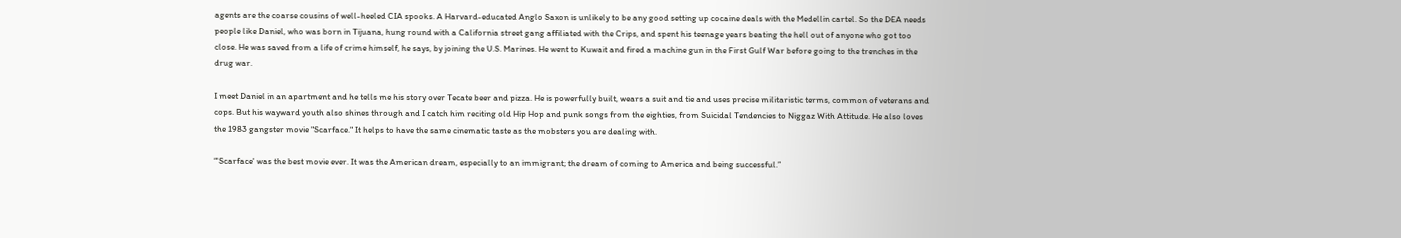agents are the coarse cousins of well-heeled CIA spooks. A Harvard-educated Anglo Saxon is unlikely to be any good setting up cocaine deals with the Medellin cartel. So the DEA needs people like Daniel, who was born in Tijuana, hung round with a California street gang affiliated with the Crips, and spent his teenage years beating the hell out of anyone who got too close. He was saved from a life of crime himself, he says, by joining the U.S. Marines. He went to Kuwait and fired a machine gun in the First Gulf War before going to the trenches in the drug war.

I meet Daniel in an apartment and he tells me his story over Tecate beer and pizza. He is powerfully built, wears a suit and tie and uses precise militaristic terms, common of veterans and cops. But his wayward youth also shines through and I catch him reciting old Hip Hop and punk songs from the eighties, from Suicidal Tendencies to Niggaz With Attitude. He also loves the 1983 gangster movie "Scarface." It helps to have the same cinematic taste as the mobsters you are dealing with.

“'Scarface' was the best movie ever. It was the American dream, especially to an immigrant; the dream of coming to America and being successful.”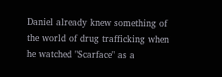Daniel already knew something of the world of drug trafficking when he watched "Scarface" as a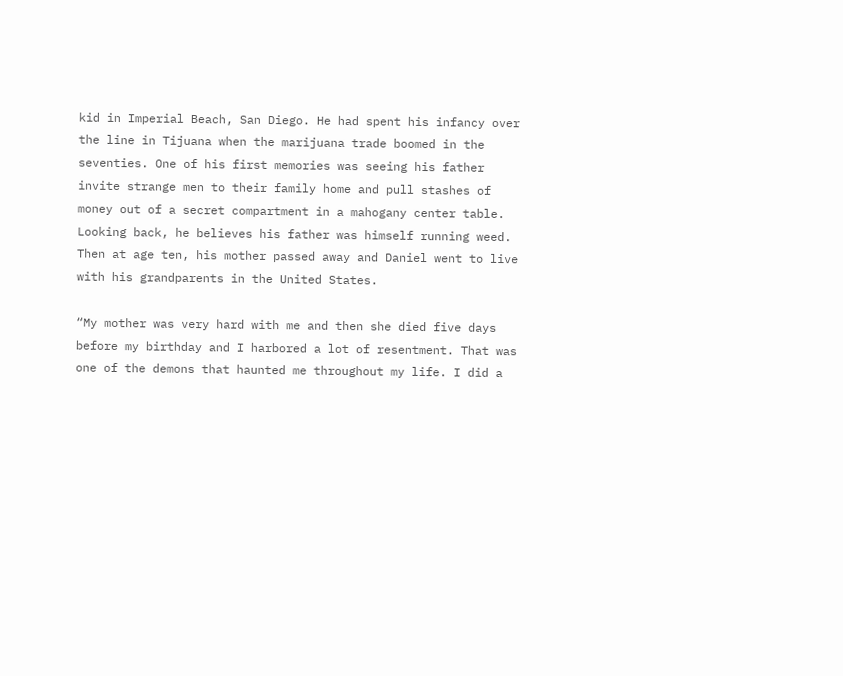kid in Imperial Beach, San Diego. He had spent his infancy over the line in Tijuana when the marijuana trade boomed in the seventies. One of his first memories was seeing his father invite strange men to their family home and pull stashes of money out of a secret compartment in a mahogany center table. Looking back, he believes his father was himself running weed. Then at age ten, his mother passed away and Daniel went to live with his grandparents in the United States.

“My mother was very hard with me and then she died five days before my birthday and I harbored a lot of resentment. That was one of the demons that haunted me throughout my life. I did a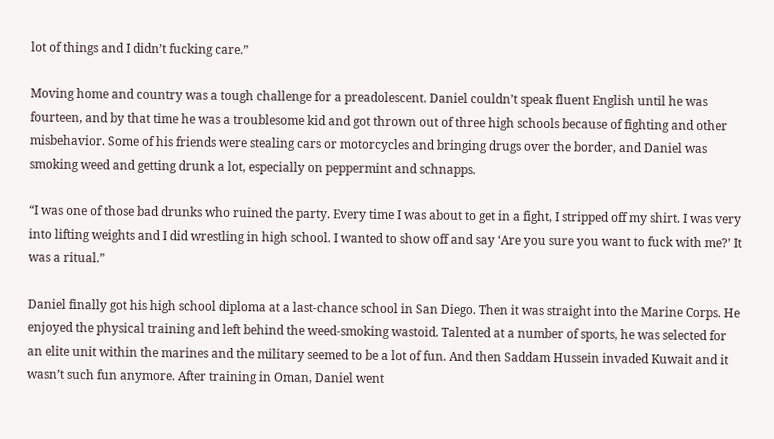lot of things and I didn’t fucking care.”

Moving home and country was a tough challenge for a preadolescent. Daniel couldn’t speak fluent English until he was fourteen, and by that time he was a troublesome kid and got thrown out of three high schools because of fighting and other misbehavior. Some of his friends were stealing cars or motorcycles and bringing drugs over the border, and Daniel was smoking weed and getting drunk a lot, especially on peppermint and schnapps.

“I was one of those bad drunks who ruined the party. Every time I was about to get in a fight, I stripped off my shirt. I was very into lifting weights and I did wrestling in high school. I wanted to show off and say ‘Are you sure you want to fuck with me?’ It was a ritual.”

Daniel finally got his high school diploma at a last-chance school in San Diego. Then it was straight into the Marine Corps. He enjoyed the physical training and left behind the weed-smoking wastoid. Talented at a number of sports, he was selected for an elite unit within the marines and the military seemed to be a lot of fun. And then Saddam Hussein invaded Kuwait and it wasn’t such fun anymore. After training in Oman, Daniel went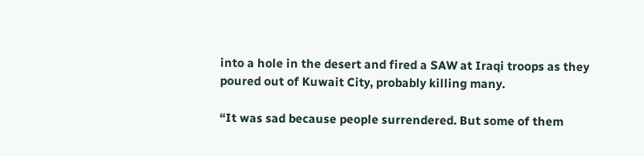into a hole in the desert and fired a SAW at Iraqi troops as they poured out of Kuwait City, probably killing many.

“It was sad because people surrendered. But some of them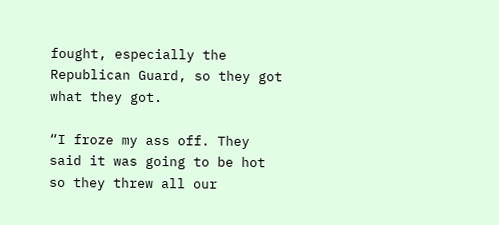fought, especially the Republican Guard, so they got what they got.

“I froze my ass off. They said it was going to be hot so they threw all our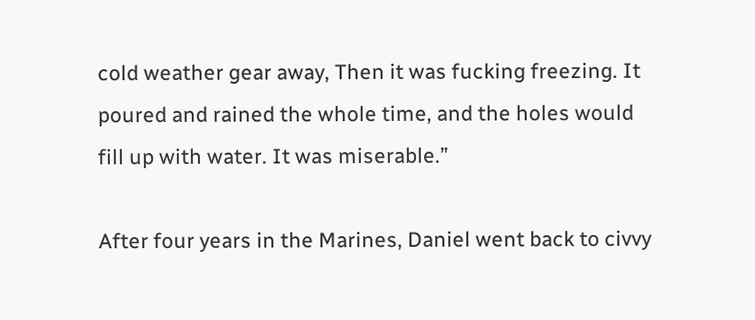cold weather gear away, Then it was fucking freezing. It poured and rained the whole time, and the holes would fill up with water. It was miserable.”

After four years in the Marines, Daniel went back to civvy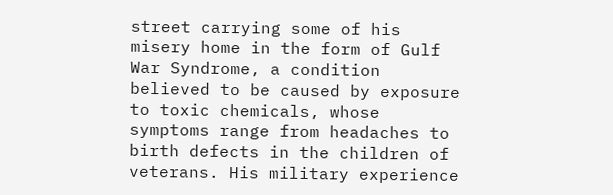street carrying some of his misery home in the form of Gulf War Syndrome, a condition believed to be caused by exposure to toxic chemicals, whose symptoms range from headaches to birth defects in the children of veterans. His military experience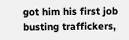got him his first job busting traffickers,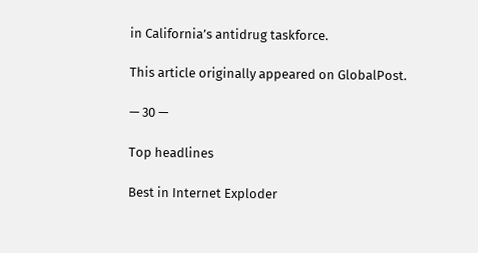in California’s antidrug taskforce.

This article originally appeared on GlobalPost.

— 30 —

Top headlines

Best in Internet Exploder